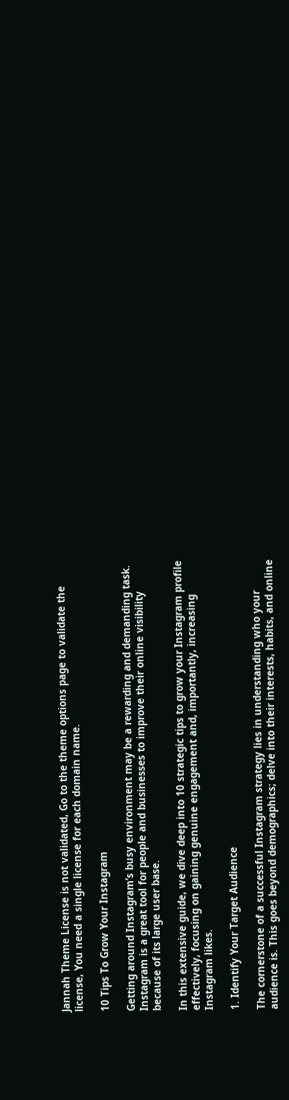Jannah Theme License is not validated, Go to the theme options page to validate the license, You need a single license for each domain name.

10 Tips To Grow Your Instagram

Getting around Instagram’s busy environment may be a rewarding and demanding task. Instagram is a great tool for people and businesses to improve their online visibility because of its large user base.

In this extensive guide, we dive deep into 10 strategic tips to grow your Instagram profile effectively, focusing on gaining genuine engagement and, importantly, increasing Instagram likes.

1. Identify Your Target Audience

The cornerstone of a successful Instagram strategy lies in understanding who your audience is. This goes beyond demographics; delve into their interests, habits, and online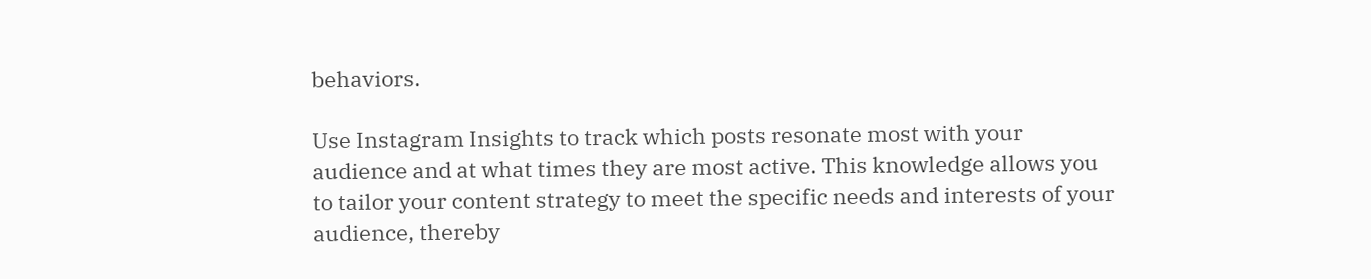behaviors.

Use Instagram Insights to track which posts resonate most with your audience and at what times they are most active. This knowledge allows you to tailor your content strategy to meet the specific needs and interests of your audience, thereby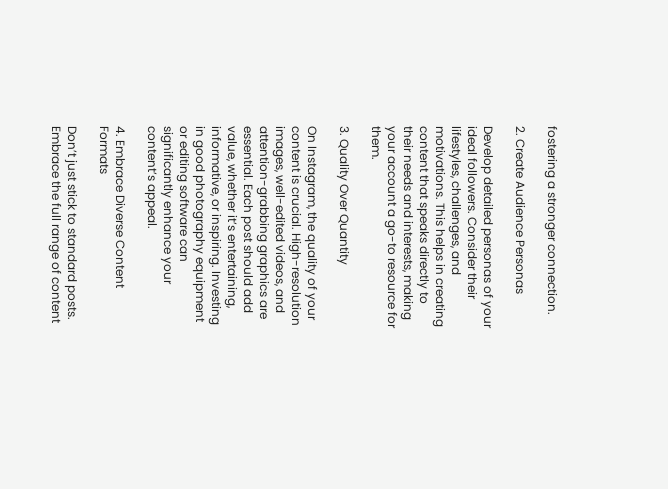fostering a stronger connection.

2. Create Audience Personas

Develop detailed personas of your ideal followers. Consider their lifestyles, challenges, and motivations. This helps in creating content that speaks directly to their needs and interests, making your account a go-to resource for them.

3. Quality Over Quantity

On Instagram, the quality of your content is crucial. High-resolution images, well-edited videos, and attention-grabbing graphics are essential. Each post should add value, whether it’s entertaining, informative, or inspiring. Investing in good photography equipment or editing software can significantly enhance your content’s appeal.

4. Embrace Diverse Content Formats

Don’t just stick to standard posts. Embrace the full range of content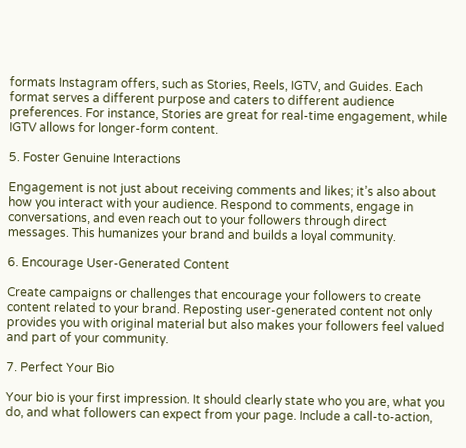formats Instagram offers, such as Stories, Reels, IGTV, and Guides. Each format serves a different purpose and caters to different audience preferences. For instance, Stories are great for real-time engagement, while IGTV allows for longer-form content.

5. Foster Genuine Interactions

Engagement is not just about receiving comments and likes; it’s also about how you interact with your audience. Respond to comments, engage in conversations, and even reach out to your followers through direct messages. This humanizes your brand and builds a loyal community.

6. Encourage User-Generated Content

Create campaigns or challenges that encourage your followers to create content related to your brand. Reposting user-generated content not only provides you with original material but also makes your followers feel valued and part of your community.

7. Perfect Your Bio

Your bio is your first impression. It should clearly state who you are, what you do, and what followers can expect from your page. Include a call-to-action,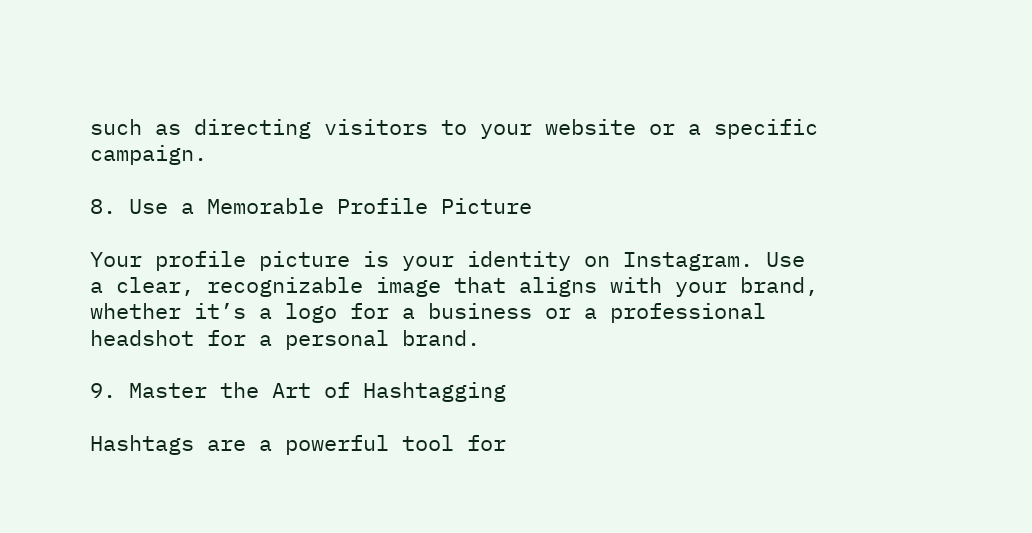such as directing visitors to your website or a specific campaign.

8. Use a Memorable Profile Picture

Your profile picture is your identity on Instagram. Use a clear, recognizable image that aligns with your brand, whether it’s a logo for a business or a professional headshot for a personal brand.

9. Master the Art of Hashtagging

Hashtags are a powerful tool for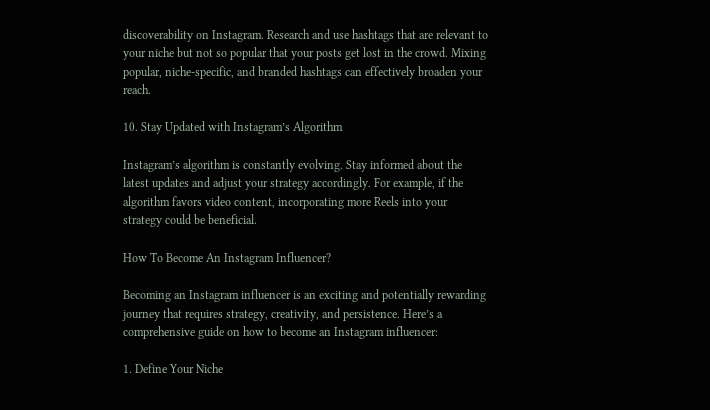discoverability on Instagram. Research and use hashtags that are relevant to your niche but not so popular that your posts get lost in the crowd. Mixing popular, niche-specific, and branded hashtags can effectively broaden your reach.

10. Stay Updated with Instagram’s Algorithm

Instagram’s algorithm is constantly evolving. Stay informed about the latest updates and adjust your strategy accordingly. For example, if the algorithm favors video content, incorporating more Reels into your strategy could be beneficial.

How To Become An Instagram Influencer?

Becoming an Instagram influencer is an exciting and potentially rewarding journey that requires strategy, creativity, and persistence. Here’s a comprehensive guide on how to become an Instagram influencer:

1. Define Your Niche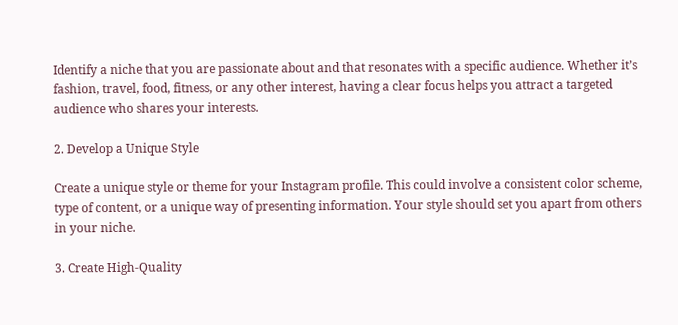Identify a niche that you are passionate about and that resonates with a specific audience. Whether it’s fashion, travel, food, fitness, or any other interest, having a clear focus helps you attract a targeted audience who shares your interests.

2. Develop a Unique Style

Create a unique style or theme for your Instagram profile. This could involve a consistent color scheme, type of content, or a unique way of presenting information. Your style should set you apart from others in your niche.

3. Create High-Quality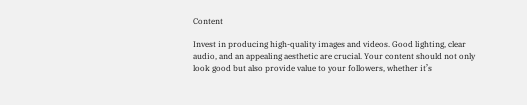Content

Invest in producing high-quality images and videos. Good lighting, clear audio, and an appealing aesthetic are crucial. Your content should not only look good but also provide value to your followers, whether it’s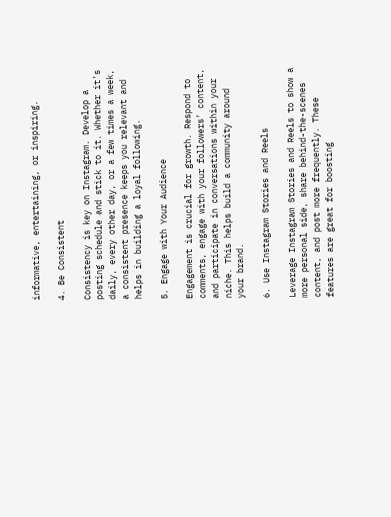informative, entertaining, or inspiring.

4. Be Consistent

Consistency is key on Instagram. Develop a posting schedule and stick to it. Whether it’s daily, every other day, or a few times a week, a consistent presence keeps you relevant and helps in building a loyal following.

5. Engage with Your Audience

Engagement is crucial for growth. Respond to comments, engage with your followers’ content, and participate in conversations within your niche. This helps build a community around your brand.

6. Use Instagram Stories and Reels

Leverage Instagram Stories and Reels to show a more personal side, share behind-the-scenes content, and post more frequently. These features are great for boosting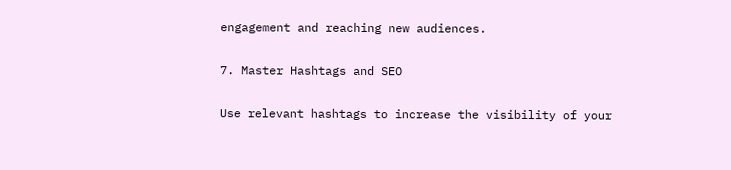engagement and reaching new audiences.

7. Master Hashtags and SEO

Use relevant hashtags to increase the visibility of your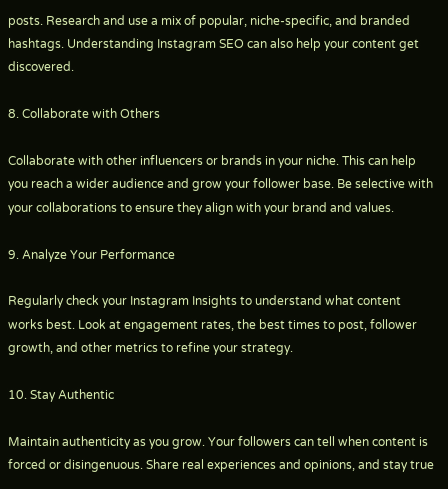posts. Research and use a mix of popular, niche-specific, and branded hashtags. Understanding Instagram SEO can also help your content get discovered.

8. Collaborate with Others

Collaborate with other influencers or brands in your niche. This can help you reach a wider audience and grow your follower base. Be selective with your collaborations to ensure they align with your brand and values.

9. Analyze Your Performance

Regularly check your Instagram Insights to understand what content works best. Look at engagement rates, the best times to post, follower growth, and other metrics to refine your strategy.

10. Stay Authentic

Maintain authenticity as you grow. Your followers can tell when content is forced or disingenuous. Share real experiences and opinions, and stay true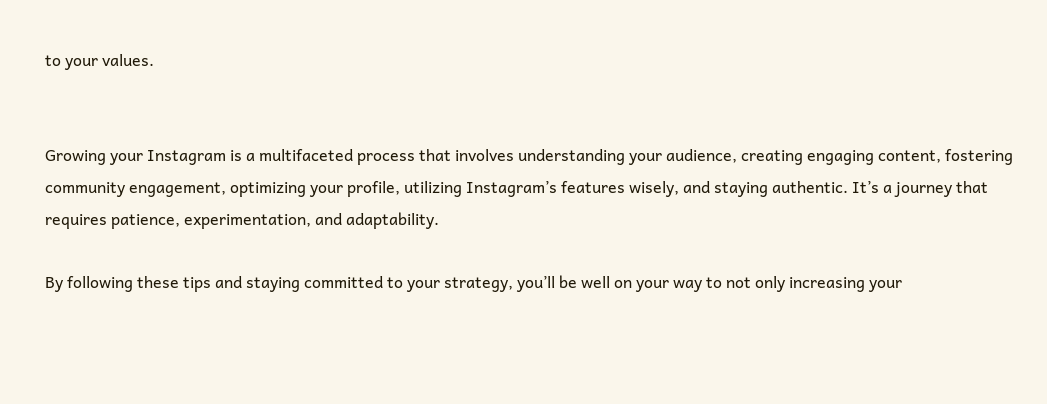to your values.


Growing your Instagram is a multifaceted process that involves understanding your audience, creating engaging content, fostering community engagement, optimizing your profile, utilizing Instagram’s features wisely, and staying authentic. It’s a journey that requires patience, experimentation, and adaptability.

By following these tips and staying committed to your strategy, you’ll be well on your way to not only increasing your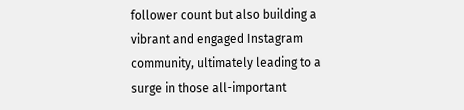follower count but also building a vibrant and engaged Instagram community, ultimately leading to a surge in those all-important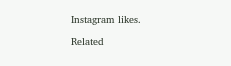Instagram likes.

Related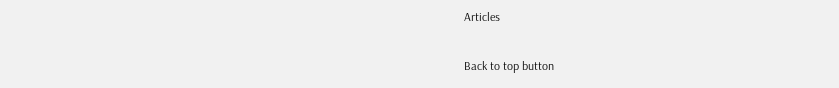Articles

Back to top button